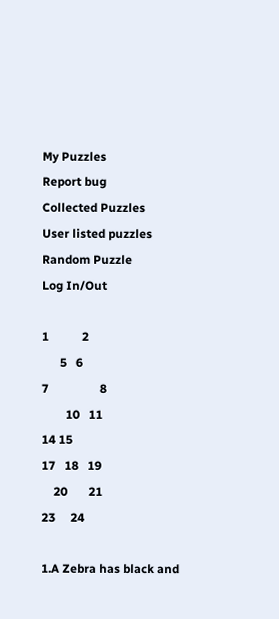My Puzzles
Report bug
Collected Puzzles
User listed puzzles
Random Puzzle
Log In/Out

1           2
      5   6
7                 8
        10   11
14 15
17   18   19
    20       21
23     24

1.A Zebra has black and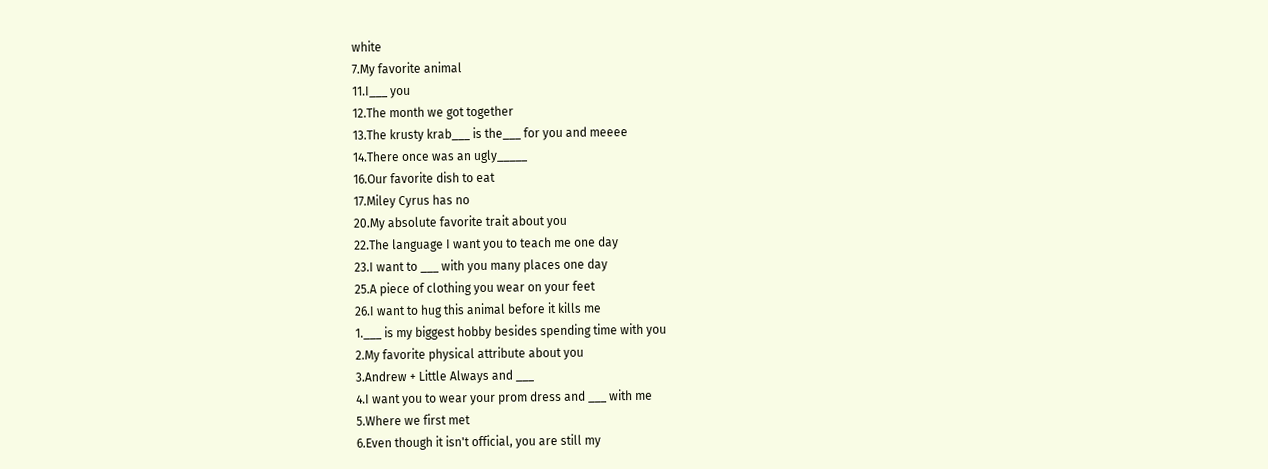white
7.My favorite animal
11.I___ you
12.The month we got together
13.The krusty krab___ is the___ for you and meeee
14.There once was an ugly_____
16.Our favorite dish to eat
17.Miley Cyrus has no
20.My absolute favorite trait about you
22.The language I want you to teach me one day
23.I want to ___ with you many places one day
25.A piece of clothing you wear on your feet
26.I want to hug this animal before it kills me
1.___ is my biggest hobby besides spending time with you
2.My favorite physical attribute about you
3.Andrew + Little Always and ___
4.I want you to wear your prom dress and ___ with me
5.Where we first met
6.Even though it isn't official, you are still my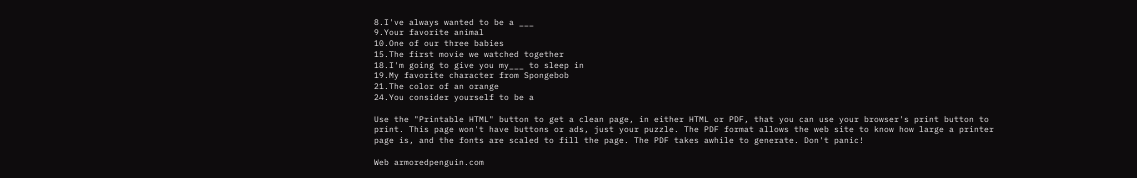8.I've always wanted to be a ___
9.Your favorite animal
10.One of our three babies
15.The first movie we watched together
18.I'm going to give you my___ to sleep in
19.My favorite character from Spongebob
21.The color of an orange
24.You consider yourself to be a

Use the "Printable HTML" button to get a clean page, in either HTML or PDF, that you can use your browser's print button to print. This page won't have buttons or ads, just your puzzle. The PDF format allows the web site to know how large a printer page is, and the fonts are scaled to fill the page. The PDF takes awhile to generate. Don't panic!

Web armoredpenguin.com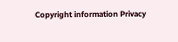Copyright information Privacy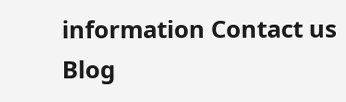information Contact us Blog